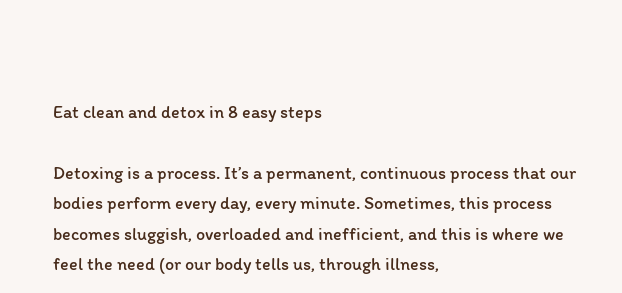Eat clean and detox in 8 easy steps

Detoxing is a process. It’s a permanent, continuous process that our bodies perform every day, every minute. Sometimes, this process becomes sluggish, overloaded and inefficient, and this is where we feel the need (or our body tells us, through illness,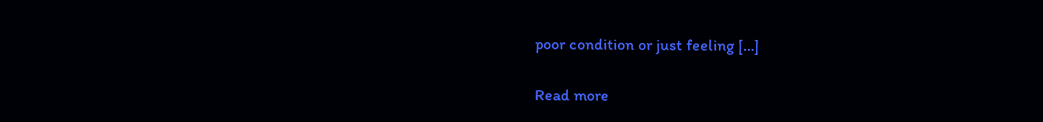poor condition or just feeling […]

Read more